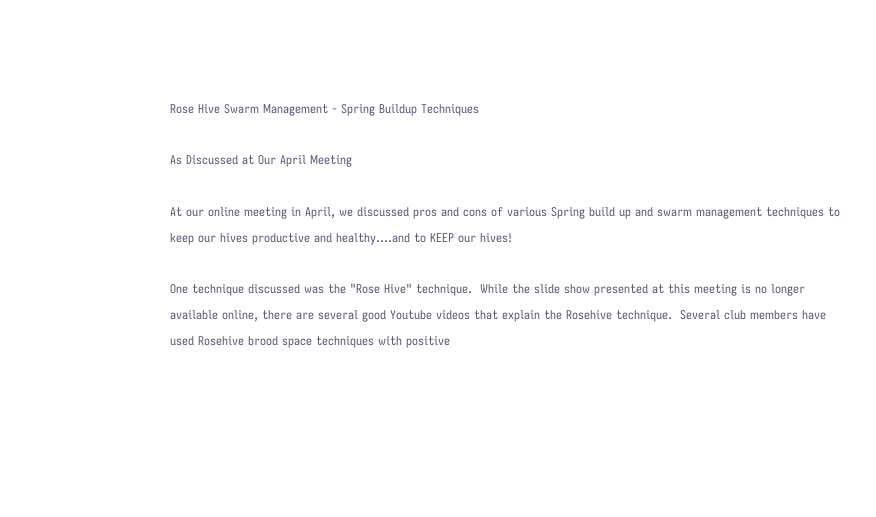Rose Hive Swarm Management - Spring Buildup Techniques

As Discussed at Our April Meeting

At our online meeting in April, we discussed pros and cons of various Spring build up and swarm management techniques to keep our hives productive and healthy....and to KEEP our hives!

One technique discussed was the "Rose Hive" technique.  While the slide show presented at this meeting is no longer available online, there are several good Youtube videos that explain the Rosehive technique.  Several club members have used Rosehive brood space techniques with positive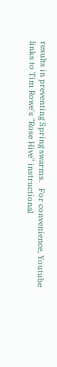results in preventing Spring swarms.   For convenience, Youtube links to Tim Rowe's "Rose Hive" instructional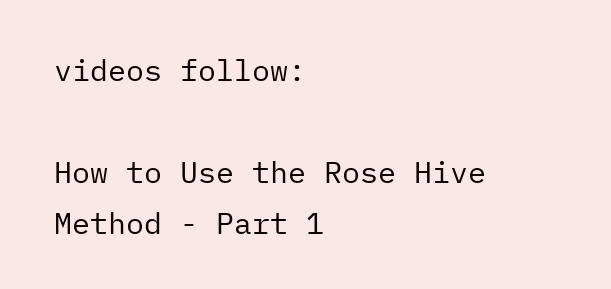videos follow:

How to Use the Rose Hive Method - Part 1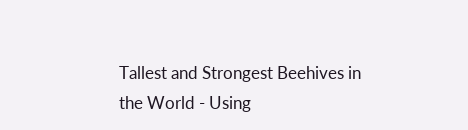Tallest and Strongest Beehives in the World - Using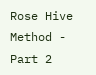Rose Hive Method - Part 2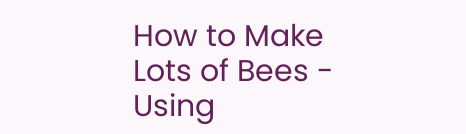How to Make Lots of Bees - Using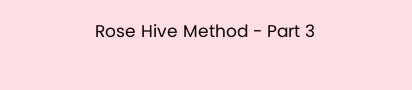Rose Hive Method - Part 3